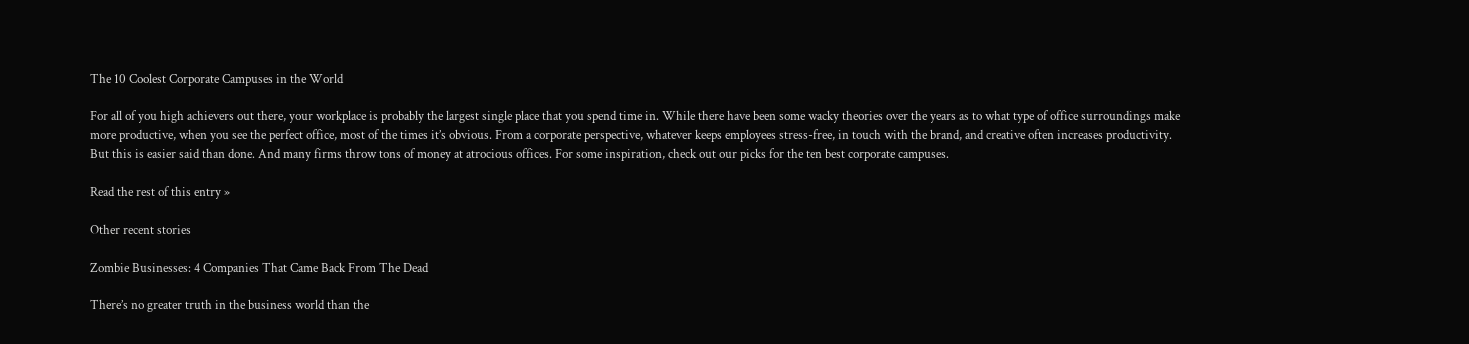The 10 Coolest Corporate Campuses in the World

For all of you high achievers out there, your workplace is probably the largest single place that you spend time in. While there have been some wacky theories over the years as to what type of office surroundings make more productive, when you see the perfect office, most of the times it’s obvious. From a corporate perspective, whatever keeps employees stress-free, in touch with the brand, and creative often increases productivity. But this is easier said than done. And many firms throw tons of money at atrocious offices. For some inspiration, check out our picks for the ten best corporate campuses.

Read the rest of this entry »

Other recent stories

Zombie Businesses: 4 Companies That Came Back From The Dead

There’s no greater truth in the business world than the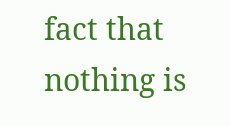fact that nothing is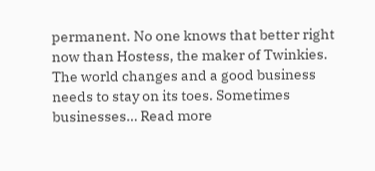permanent. No one knows that better right now than Hostess, the maker of Twinkies. The world changes and a good business needs to stay on its toes. Sometimes businesses… Read more